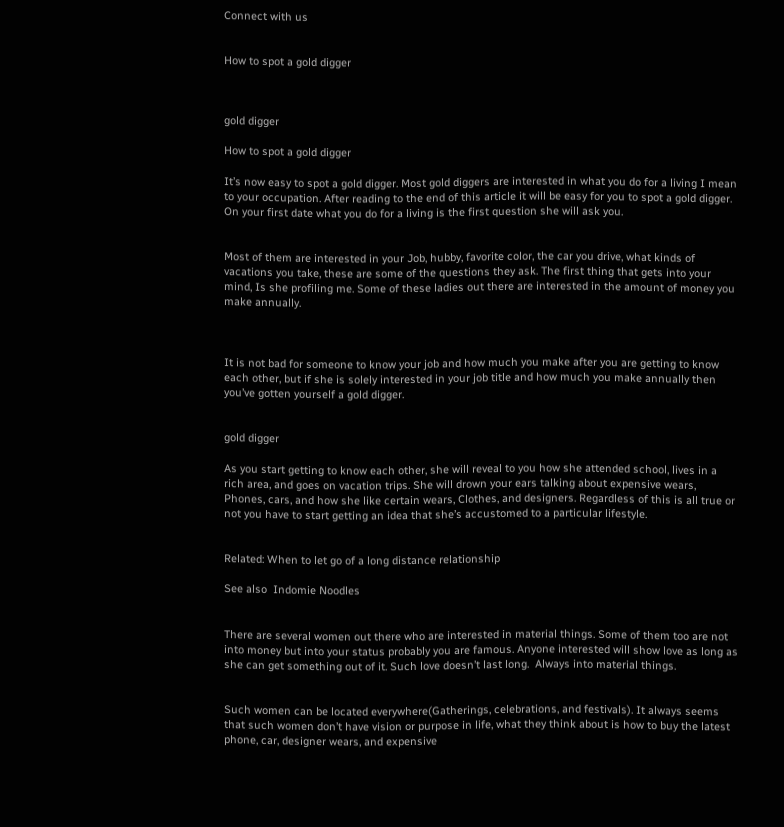Connect with us


How to spot a gold digger



gold digger

How to spot a gold digger

It’s now easy to spot a gold digger. Most gold diggers are interested in what you do for a living I mean to your occupation. After reading to the end of this article it will be easy for you to spot a gold digger. On your first date what you do for a living is the first question she will ask you.


Most of them are interested in your Job, hubby, favorite color, the car you drive, what kinds of vacations you take, these are some of the questions they ask. The first thing that gets into your mind, Is she profiling me. Some of these ladies out there are interested in the amount of money you make annually.



It is not bad for someone to know your job and how much you make after you are getting to know each other, but if she is solely interested in your job title and how much you make annually then you’ve gotten yourself a gold digger.


gold digger

As you start getting to know each other, she will reveal to you how she attended school, lives in a rich area, and goes on vacation trips. She will drown your ears talking about expensive wears, Phones, cars, and how she like certain wears, Clothes, and designers. Regardless of this is all true or not you have to start getting an idea that she’s accustomed to a particular lifestyle.


Related: When to let go of a long distance relationship

See also  Indomie Noodles


There are several women out there who are interested in material things. Some of them too are not into money but into your status probably you are famous. Anyone interested will show love as long as she can get something out of it. Such love doesn’t last long.  Always into material things.


Such women can be located everywhere(Gatherings, celebrations, and festivals). It always seems that such women don’t have vision or purpose in life, what they think about is how to buy the latest phone, car, designer wears, and expensive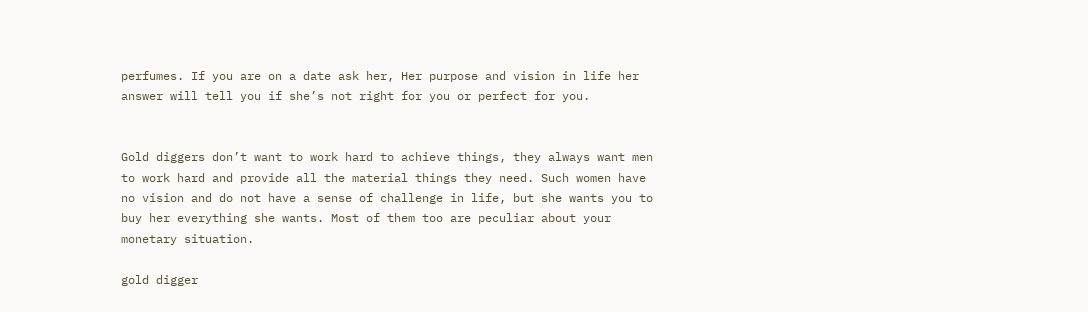perfumes. If you are on a date ask her, Her purpose and vision in life her answer will tell you if she’s not right for you or perfect for you.


Gold diggers don’t want to work hard to achieve things, they always want men to work hard and provide all the material things they need. Such women have no vision and do not have a sense of challenge in life, but she wants you to buy her everything she wants. Most of them too are peculiar about your monetary situation.

gold digger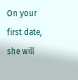On your first date, she will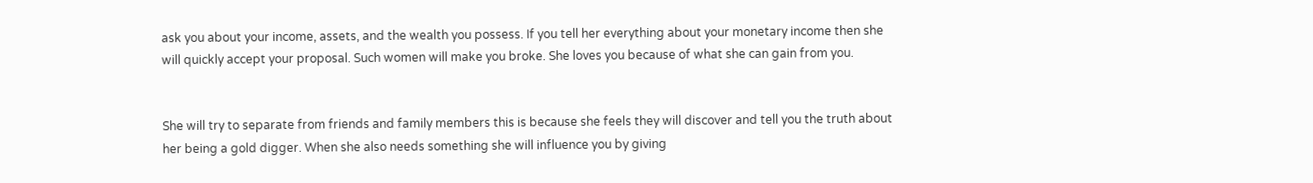ask you about your income, assets, and the wealth you possess. If you tell her everything about your monetary income then she will quickly accept your proposal. Such women will make you broke. She loves you because of what she can gain from you.


She will try to separate from friends and family members this is because she feels they will discover and tell you the truth about her being a gold digger. When she also needs something she will influence you by giving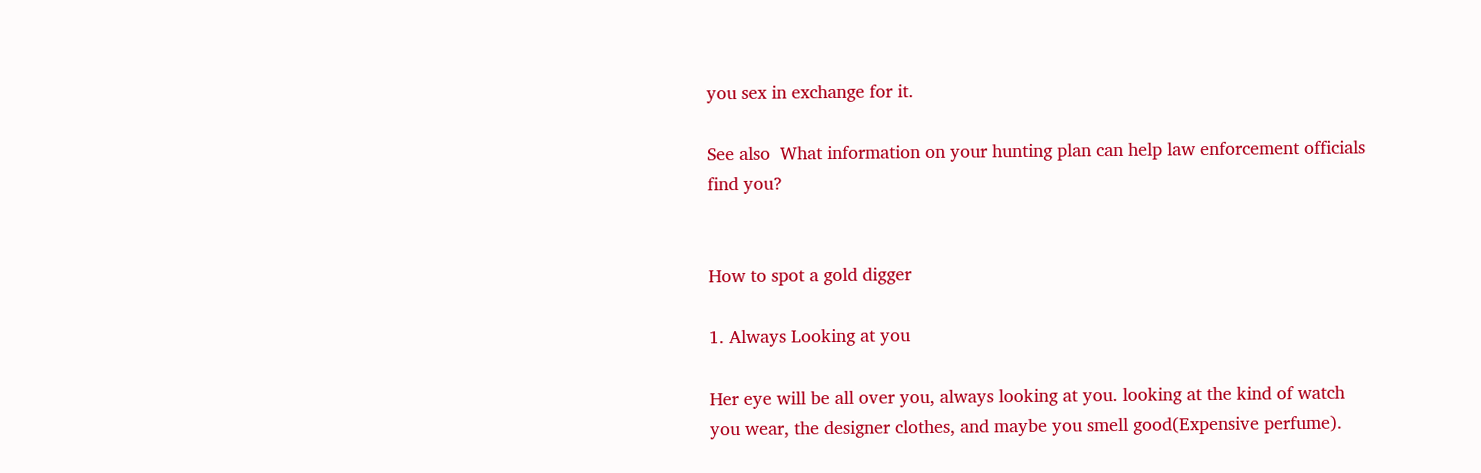you sex in exchange for it.

See also  What information on your hunting plan can help law enforcement officials find you?


How to spot a gold digger

1. Always Looking at you

Her eye will be all over you, always looking at you. looking at the kind of watch you wear, the designer clothes, and maybe you smell good(Expensive perfume).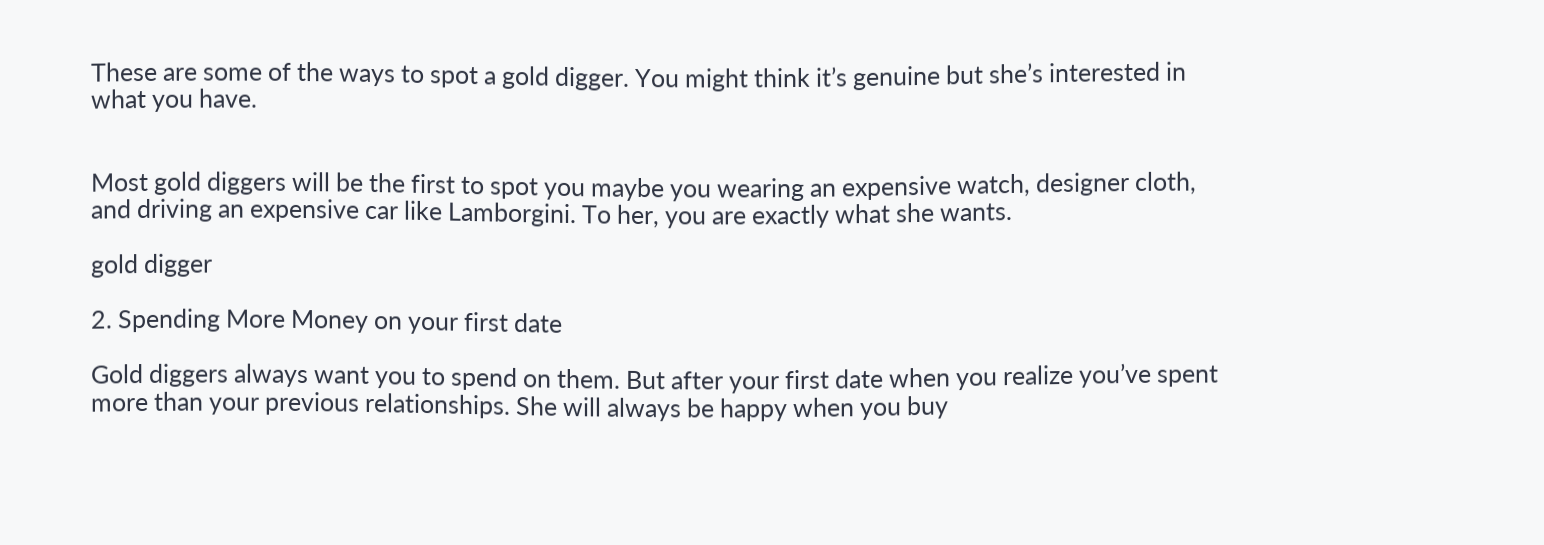These are some of the ways to spot a gold digger. You might think it’s genuine but she’s interested in what you have.


Most gold diggers will be the first to spot you maybe you wearing an expensive watch, designer cloth, and driving an expensive car like Lamborgini. To her, you are exactly what she wants.

gold digger

2. Spending More Money on your first date

Gold diggers always want you to spend on them. But after your first date when you realize you’ve spent more than your previous relationships. She will always be happy when you buy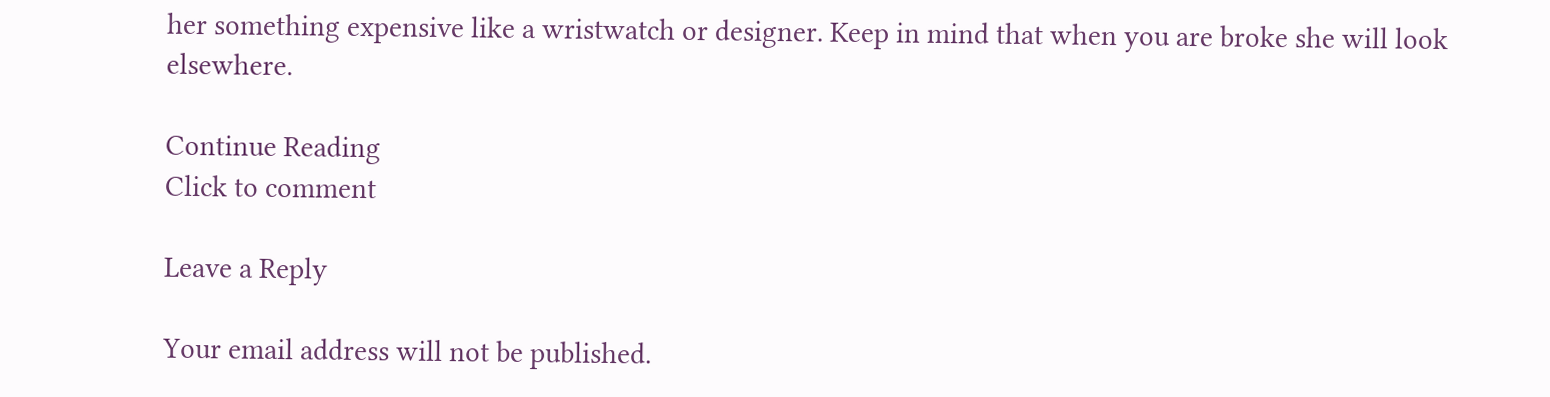her something expensive like a wristwatch or designer. Keep in mind that when you are broke she will look elsewhere.

Continue Reading
Click to comment

Leave a Reply

Your email address will not be published.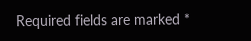Required fields are marked *